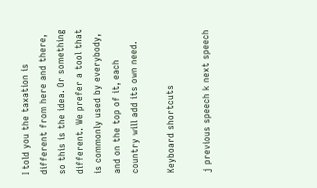I told you the taxation is different from here and there, so this is the idea. Or something different. We prefer a tool that is commonly used by everybody, and on the top of it, each country will add its own need.

Keyboard shortcuts

j previous speech k next speech